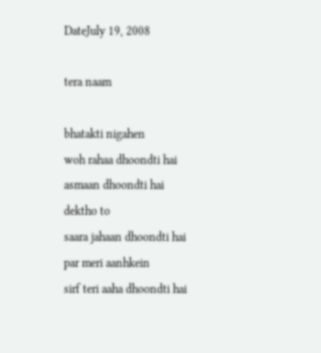DateJuly 19, 2008

tera naam

bhatakti nigahen
woh rahaa dhoondti hai
asmaan dhoondti hai
dektho to
saara jahaan dhoondti hai
par meri aanhkein
sirf teri aaha dhoondti hai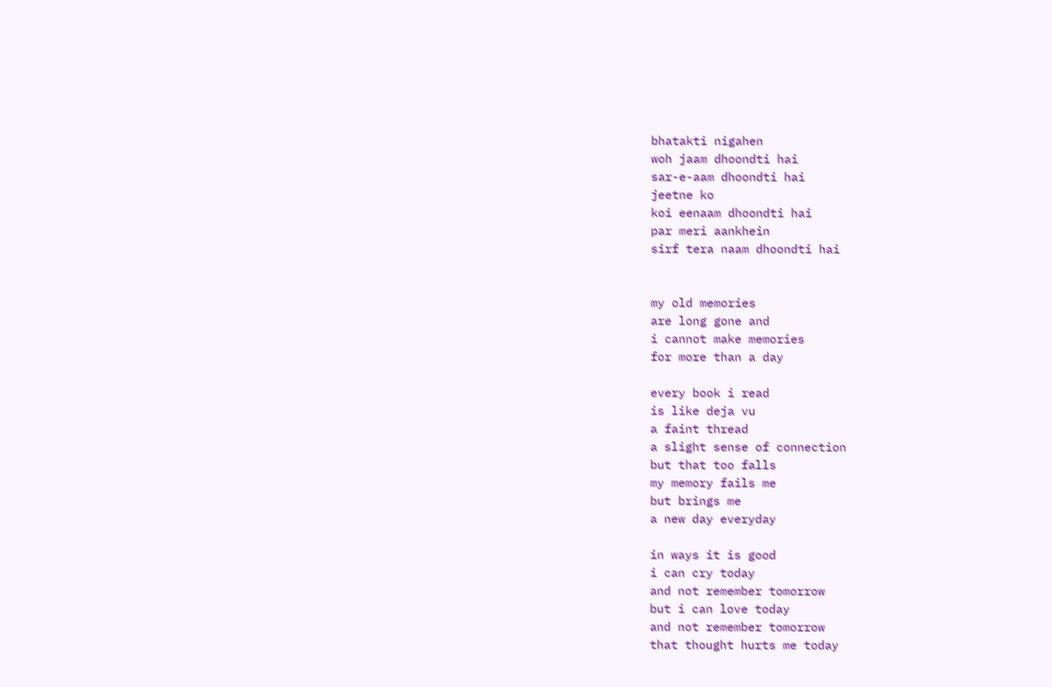bhatakti nigahen
woh jaam dhoondti hai
sar-e-aam dhoondti hai
jeetne ko
koi eenaam dhoondti hai
par meri aankhein
sirf tera naam dhoondti hai


my old memories
are long gone and
i cannot make memories
for more than a day

every book i read
is like deja vu
a faint thread
a slight sense of connection
but that too falls
my memory fails me
but brings me
a new day everyday

in ways it is good
i can cry today
and not remember tomorrow
but i can love today
and not remember tomorrow
that thought hurts me today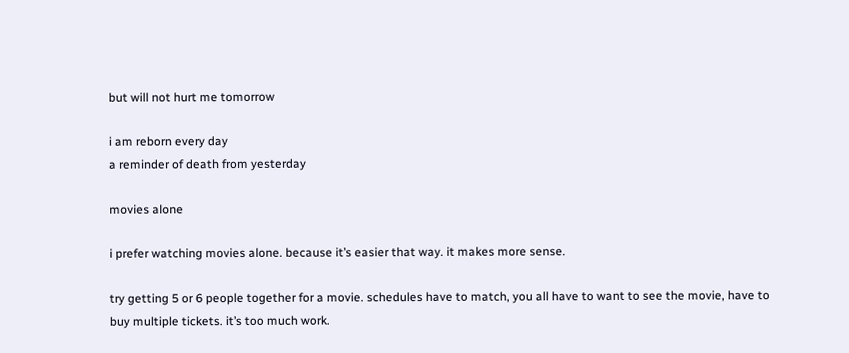but will not hurt me tomorrow

i am reborn every day
a reminder of death from yesterday

movies alone

i prefer watching movies alone. because it’s easier that way. it makes more sense.

try getting 5 or 6 people together for a movie. schedules have to match, you all have to want to see the movie, have to buy multiple tickets. it’s too much work.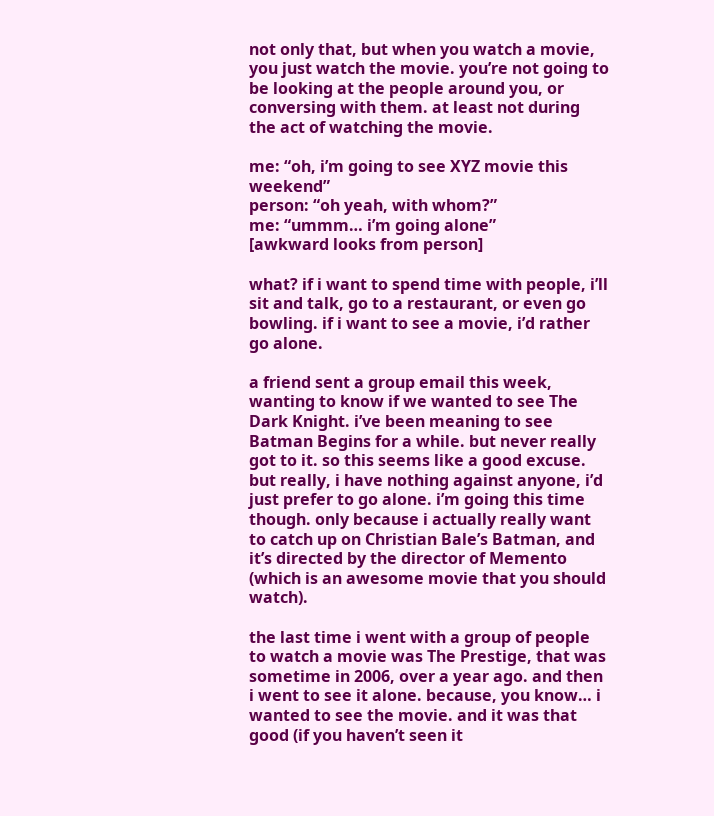not only that, but when you watch a movie, you just watch the movie. you’re not going to be looking at the people around you, or conversing with them. at least not during the act of watching the movie.

me: “oh, i’m going to see XYZ movie this weekend”
person: “oh yeah, with whom?”
me: “ummm… i’m going alone”
[awkward looks from person]

what? if i want to spend time with people, i’ll sit and talk, go to a restaurant, or even go bowling. if i want to see a movie, i’d rather go alone.

a friend sent a group email this week, wanting to know if we wanted to see The Dark Knight. i’ve been meaning to see Batman Begins for a while. but never really got to it. so this seems like a good excuse. but really, i have nothing against anyone, i’d just prefer to go alone. i’m going this time though. only because i actually really want to catch up on Christian Bale’s Batman, and it’s directed by the director of Memento (which is an awesome movie that you should watch).

the last time i went with a group of people to watch a movie was The Prestige, that was sometime in 2006, over a year ago. and then i went to see it alone. because, you know… i wanted to see the movie. and it was that good (if you haven’t seen it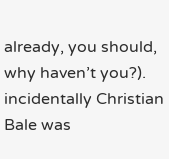already, you should, why haven’t you?). incidentally Christian Bale was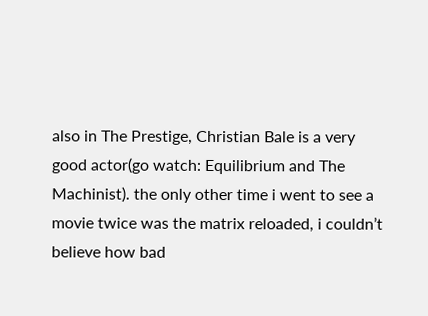also in The Prestige, Christian Bale is a very good actor(go watch: Equilibrium and The Machinist). the only other time i went to see a movie twice was the matrix reloaded, i couldn’t believe how bad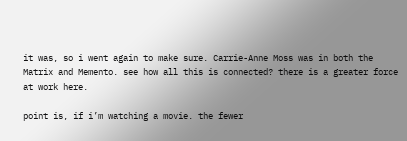it was, so i went again to make sure. Carrie-Anne Moss was in both the Matrix and Memento. see how all this is connected? there is a greater force at work here.

point is, if i’m watching a movie. the fewer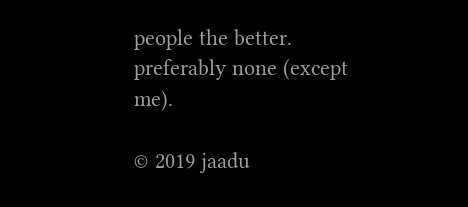people the better. preferably none (except me).

© 2019 jaadu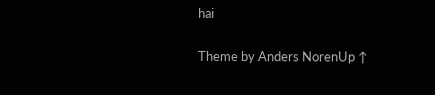hai

Theme by Anders NorenUp ↑